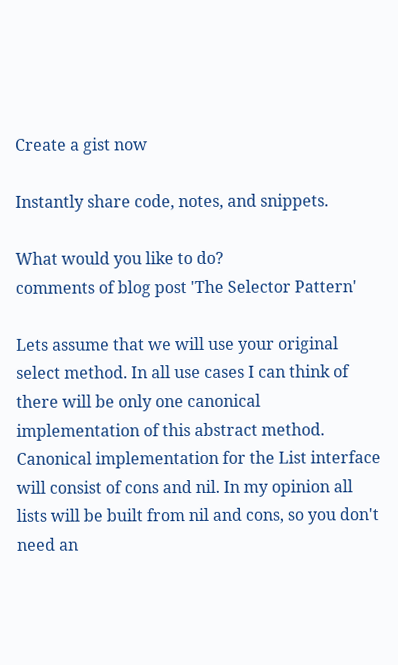Create a gist now

Instantly share code, notes, and snippets.

What would you like to do?
comments of blog post 'The Selector Pattern'

Lets assume that we will use your original select method. In all use cases I can think of there will be only one canonical implementation of this abstract method. Canonical implementation for the List interface will consist of cons and nil. In my opinion all lists will be built from nil and cons, so you don't need an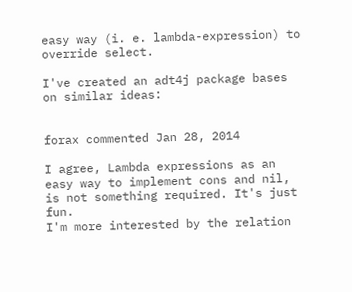easy way (i. e. lambda-expression) to override select.

I've created an adt4j package bases on similar ideas:


forax commented Jan 28, 2014

I agree, Lambda expressions as an easy way to implement cons and nil, is not something required. It's just fun.
I'm more interested by the relation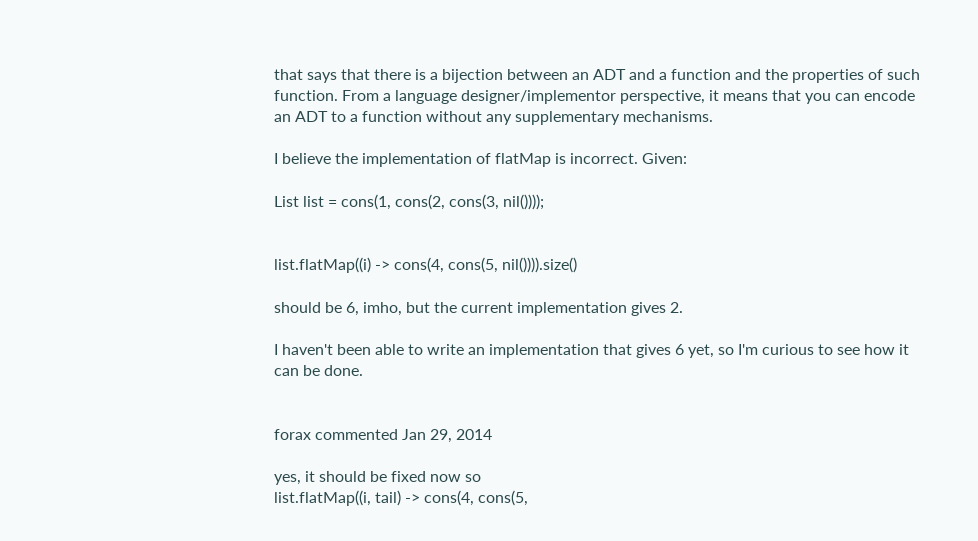that says that there is a bijection between an ADT and a function and the properties of such function. From a language designer/implementor perspective, it means that you can encode an ADT to a function without any supplementary mechanisms.

I believe the implementation of flatMap is incorrect. Given:

List list = cons(1, cons(2, cons(3, nil())));


list.flatMap((i) -> cons(4, cons(5, nil()))).size()

should be 6, imho, but the current implementation gives 2.

I haven't been able to write an implementation that gives 6 yet, so I'm curious to see how it can be done.


forax commented Jan 29, 2014

yes, it should be fixed now so
list.flatMap((i, tail) -> cons(4, cons(5,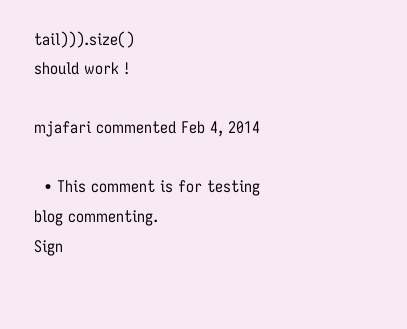tail))).size()
should work !

mjafari commented Feb 4, 2014

  • This comment is for testing blog commenting.
Sign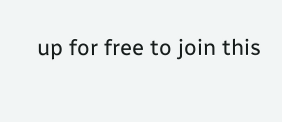up for free to join this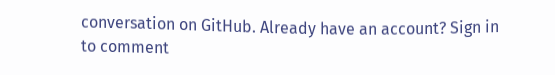conversation on GitHub. Already have an account? Sign in to comment